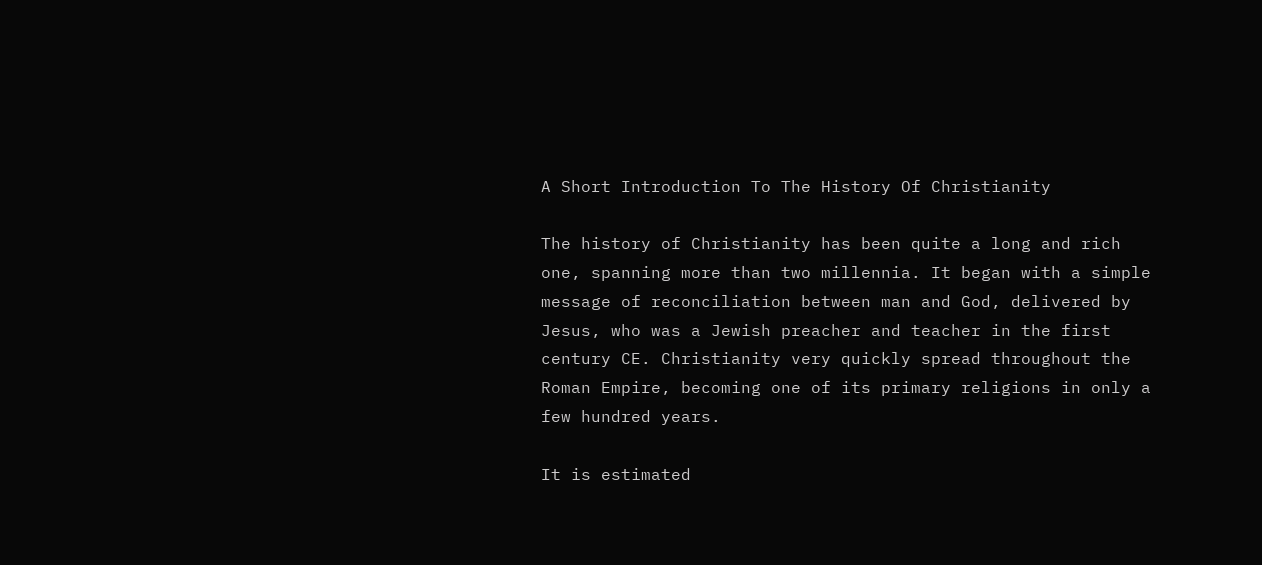A Short Introduction To The History Of Christianity

The history of Christianity has been quite a long and rich one, spanning more than two millennia. It began with a simple message of reconciliation between man and God, delivered by Jesus, who was a Jewish preacher and teacher in the first century CE. Christianity very quickly spread throughout the Roman Empire, becoming one of its primary religions in only a few hundred years.

It is estimated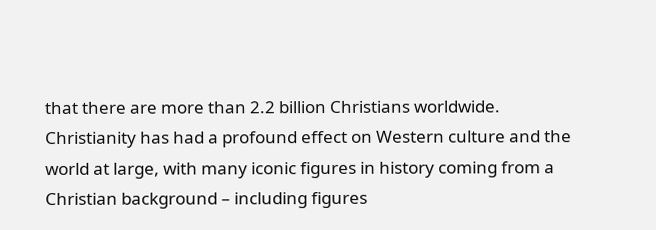that there are more than 2.2 billion Christians worldwide. Christianity has had a profound effect on Western culture and the world at large, with many iconic figures in history coming from a Christian background – including figures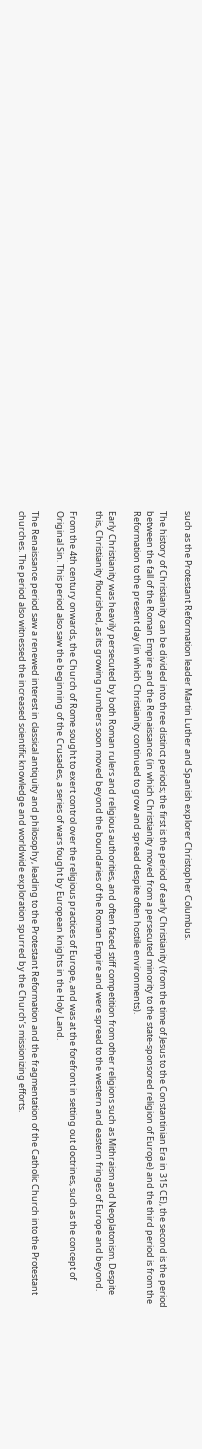such as the Protestant Reformation leader Martin Luther and Spanish explorer Christopher Columbus.

The history of Christianity can be divided into three distinct periods; the first is the period of early Christianity (from the time of Jesus to the Constantinian Era in 315 CE), the second is the period between the fall of the Roman Empire and the Renaissance (in which Christianity moved from a persecuted minority to the state-sponsored religion of Europe) and the third period is from the Reformation to the present day (in which Christianity continued to grow and spread despite often hostile environments).

Early Christianity was heavily persecuted by both Roman rulers and religious authorities, and often faced stiff competition from other religions such as Mithraism and Neoplatonism. Despite this, Christianity flourished, as its growing numbers soon moved beyond the boundaries of the Roman Empire and were spread to the western and eastern fringes of Europe and beyond.

From the 4th century onwards, the Church of Rome sought to exert control over the religious practices of Europe, and was at the forefront in setting out doctrines, such as the concept of Original Sin. This period also saw the beginning of the Crusades, a series of wars fought by European knights in the Holy Land.

The Renaissance period saw a renewed interest in classical antiquity and philosophy, leading to the Protestant Reformation and the fragmentation of the Catholic Church into the Protestant churches. The period also witnessed the increased scientific knowledge and worldwide exploration spurred by the Church’s missionizing efforts.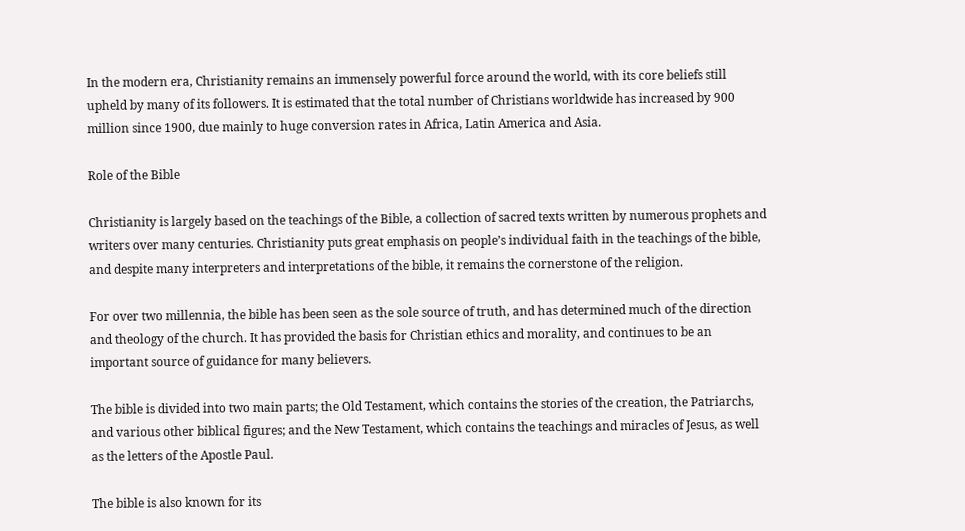In the modern era, Christianity remains an immensely powerful force around the world, with its core beliefs still upheld by many of its followers. It is estimated that the total number of Christians worldwide has increased by 900 million since 1900, due mainly to huge conversion rates in Africa, Latin America and Asia.

Role of the Bible

Christianity is largely based on the teachings of the Bible, a collection of sacred texts written by numerous prophets and writers over many centuries. Christianity puts great emphasis on people’s individual faith in the teachings of the bible, and despite many interpreters and interpretations of the bible, it remains the cornerstone of the religion.

For over two millennia, the bible has been seen as the sole source of truth, and has determined much of the direction and theology of the church. It has provided the basis for Christian ethics and morality, and continues to be an important source of guidance for many believers.

The bible is divided into two main parts; the Old Testament, which contains the stories of the creation, the Patriarchs, and various other biblical figures; and the New Testament, which contains the teachings and miracles of Jesus, as well as the letters of the Apostle Paul.

The bible is also known for its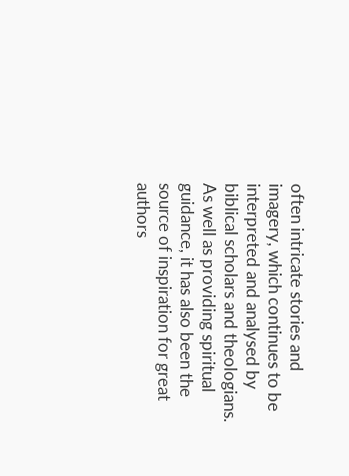often intricate stories and imagery, which continues to be interpreted and analysed by biblical scholars and theologians. As well as providing spiritual guidance, it has also been the source of inspiration for great authors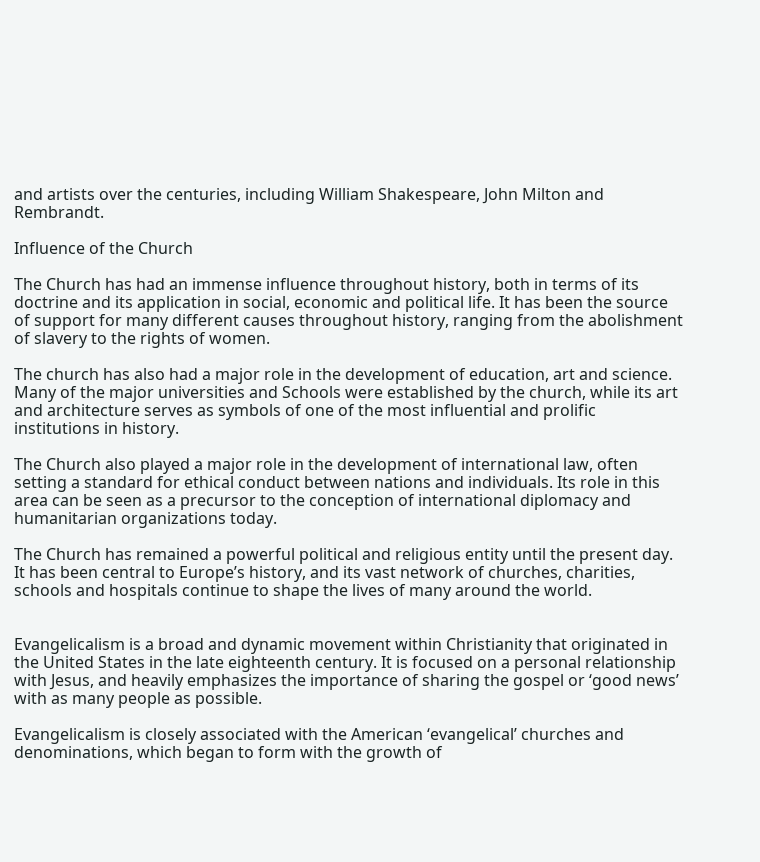and artists over the centuries, including William Shakespeare, John Milton and Rembrandt.

Influence of the Church

The Church has had an immense influence throughout history, both in terms of its doctrine and its application in social, economic and political life. It has been the source of support for many different causes throughout history, ranging from the abolishment of slavery to the rights of women.

The church has also had a major role in the development of education, art and science. Many of the major universities and Schools were established by the church, while its art and architecture serves as symbols of one of the most influential and prolific institutions in history.

The Church also played a major role in the development of international law, often setting a standard for ethical conduct between nations and individuals. Its role in this area can be seen as a precursor to the conception of international diplomacy and humanitarian organizations today.

The Church has remained a powerful political and religious entity until the present day. It has been central to Europe’s history, and its vast network of churches, charities, schools and hospitals continue to shape the lives of many around the world.


Evangelicalism is a broad and dynamic movement within Christianity that originated in the United States in the late eighteenth century. It is focused on a personal relationship with Jesus, and heavily emphasizes the importance of sharing the gospel or ‘good news’ with as many people as possible.

Evangelicalism is closely associated with the American ‘evangelical’ churches and denominations, which began to form with the growth of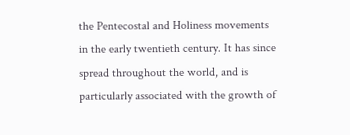the Pentecostal and Holiness movements in the early twentieth century. It has since spread throughout the world, and is particularly associated with the growth of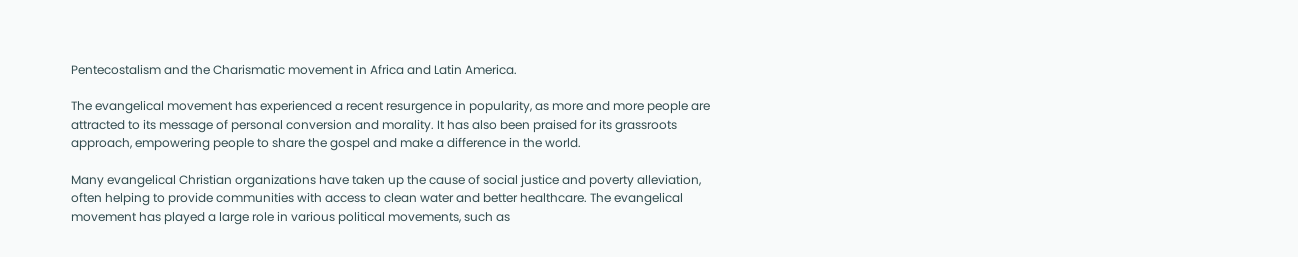Pentecostalism and the Charismatic movement in Africa and Latin America.

The evangelical movement has experienced a recent resurgence in popularity, as more and more people are attracted to its message of personal conversion and morality. It has also been praised for its grassroots approach, empowering people to share the gospel and make a difference in the world.

Many evangelical Christian organizations have taken up the cause of social justice and poverty alleviation, often helping to provide communities with access to clean water and better healthcare. The evangelical movement has played a large role in various political movements, such as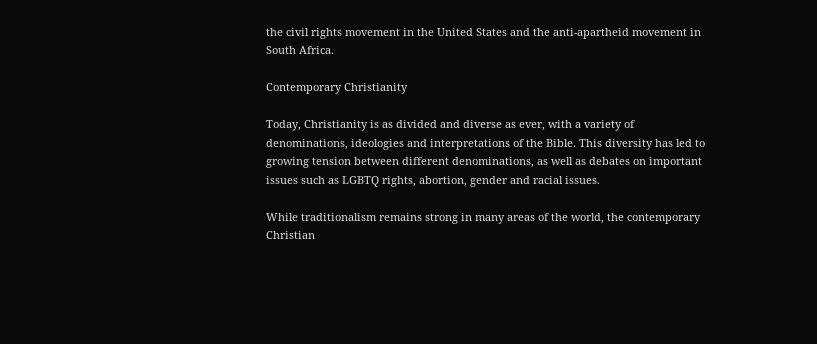the civil rights movement in the United States and the anti-apartheid movement in South Africa.

Contemporary Christianity

Today, Christianity is as divided and diverse as ever, with a variety of denominations, ideologies and interpretations of the Bible. This diversity has led to growing tension between different denominations, as well as debates on important issues such as LGBTQ rights, abortion, gender and racial issues.

While traditionalism remains strong in many areas of the world, the contemporary Christian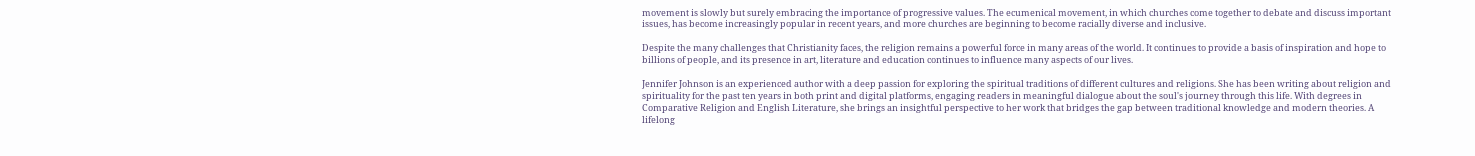movement is slowly but surely embracing the importance of progressive values. The ecumenical movement, in which churches come together to debate and discuss important issues, has become increasingly popular in recent years, and more churches are beginning to become racially diverse and inclusive.

Despite the many challenges that Christianity faces, the religion remains a powerful force in many areas of the world. It continues to provide a basis of inspiration and hope to billions of people, and its presence in art, literature and education continues to influence many aspects of our lives.

Jennifer Johnson is an experienced author with a deep passion for exploring the spiritual traditions of different cultures and religions. She has been writing about religion and spirituality for the past ten years in both print and digital platforms, engaging readers in meaningful dialogue about the soul's journey through this life. With degrees in Comparative Religion and English Literature, she brings an insightful perspective to her work that bridges the gap between traditional knowledge and modern theories. A lifelong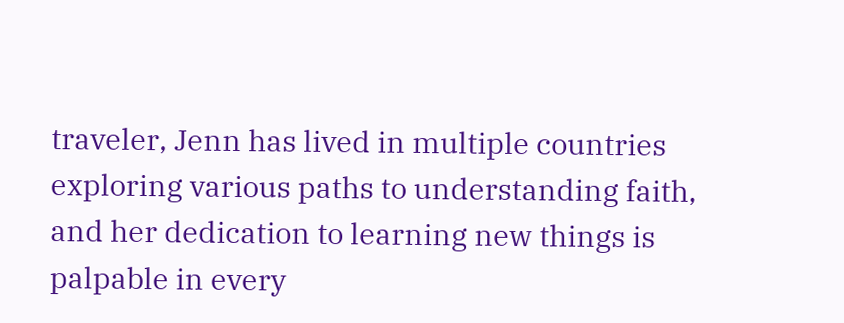traveler, Jenn has lived in multiple countries exploring various paths to understanding faith, and her dedication to learning new things is palpable in every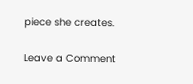piece she creates.

Leave a Comment